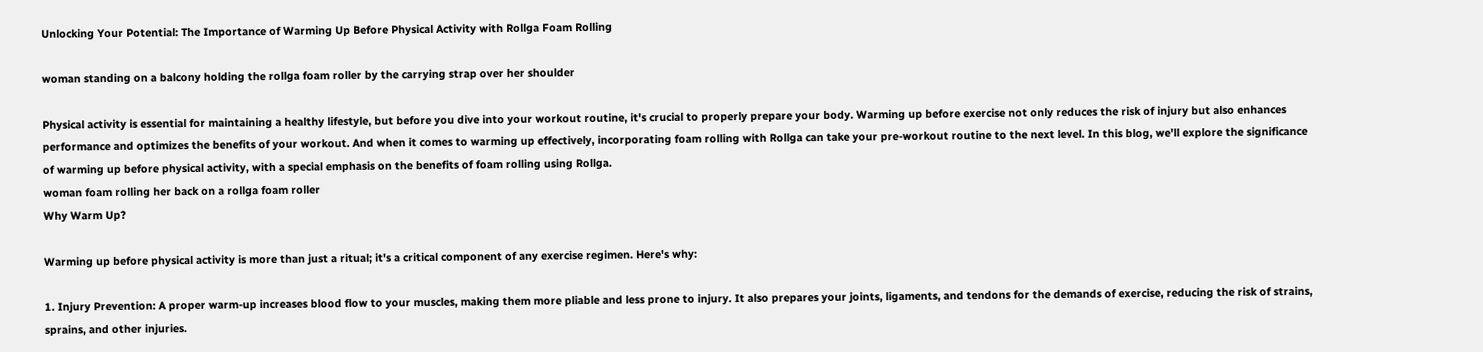Unlocking Your Potential: The Importance of Warming Up Before Physical Activity with Rollga Foam Rolling

woman standing on a balcony holding the rollga foam roller by the carrying strap over her shoulder

Physical activity is essential for maintaining a healthy lifestyle, but before you dive into your workout routine, it's crucial to properly prepare your body. Warming up before exercise not only reduces the risk of injury but also enhances performance and optimizes the benefits of your workout. And when it comes to warming up effectively, incorporating foam rolling with Rollga can take your pre-workout routine to the next level. In this blog, we'll explore the significance of warming up before physical activity, with a special emphasis on the benefits of foam rolling using Rollga.
woman foam rolling her back on a rollga foam roller
Why Warm Up?

Warming up before physical activity is more than just a ritual; it's a critical component of any exercise regimen. Here's why:

1. Injury Prevention: A proper warm-up increases blood flow to your muscles, making them more pliable and less prone to injury. It also prepares your joints, ligaments, and tendons for the demands of exercise, reducing the risk of strains, sprains, and other injuries.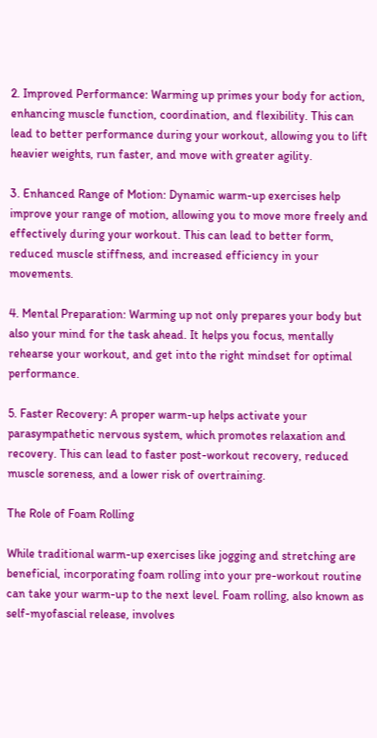2. Improved Performance: Warming up primes your body for action, enhancing muscle function, coordination, and flexibility. This can lead to better performance during your workout, allowing you to lift heavier weights, run faster, and move with greater agility.

3. Enhanced Range of Motion: Dynamic warm-up exercises help improve your range of motion, allowing you to move more freely and effectively during your workout. This can lead to better form, reduced muscle stiffness, and increased efficiency in your movements.

4. Mental Preparation: Warming up not only prepares your body but also your mind for the task ahead. It helps you focus, mentally rehearse your workout, and get into the right mindset for optimal performance.

5. Faster Recovery: A proper warm-up helps activate your parasympathetic nervous system, which promotes relaxation and recovery. This can lead to faster post-workout recovery, reduced muscle soreness, and a lower risk of overtraining.

The Role of Foam Rolling

While traditional warm-up exercises like jogging and stretching are beneficial, incorporating foam rolling into your pre-workout routine can take your warm-up to the next level. Foam rolling, also known as self-myofascial release, involves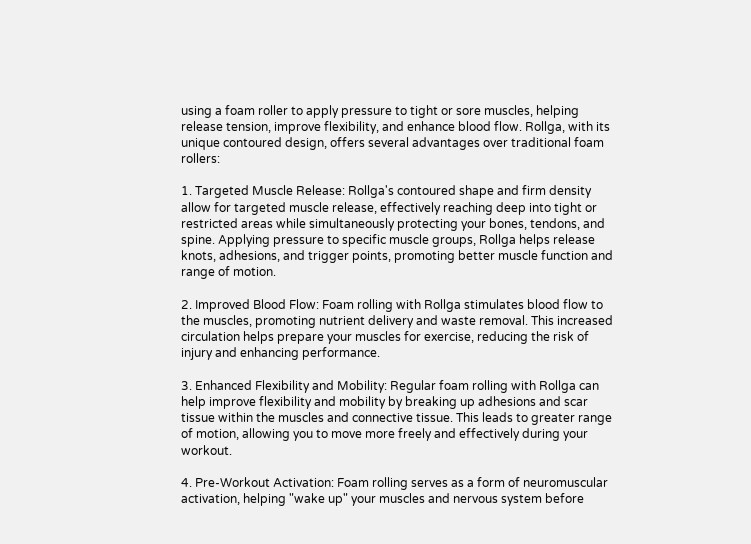using a foam roller to apply pressure to tight or sore muscles, helping release tension, improve flexibility, and enhance blood flow. Rollga, with its unique contoured design, offers several advantages over traditional foam rollers:

1. Targeted Muscle Release: Rollga's contoured shape and firm density allow for targeted muscle release, effectively reaching deep into tight or restricted areas while simultaneously protecting your bones, tendons, and spine. Applying pressure to specific muscle groups, Rollga helps release knots, adhesions, and trigger points, promoting better muscle function and range of motion.

2. Improved Blood Flow: Foam rolling with Rollga stimulates blood flow to the muscles, promoting nutrient delivery and waste removal. This increased circulation helps prepare your muscles for exercise, reducing the risk of injury and enhancing performance.

3. Enhanced Flexibility and Mobility: Regular foam rolling with Rollga can help improve flexibility and mobility by breaking up adhesions and scar tissue within the muscles and connective tissue. This leads to greater range of motion, allowing you to move more freely and effectively during your workout.

4. Pre-Workout Activation: Foam rolling serves as a form of neuromuscular activation, helping "wake up" your muscles and nervous system before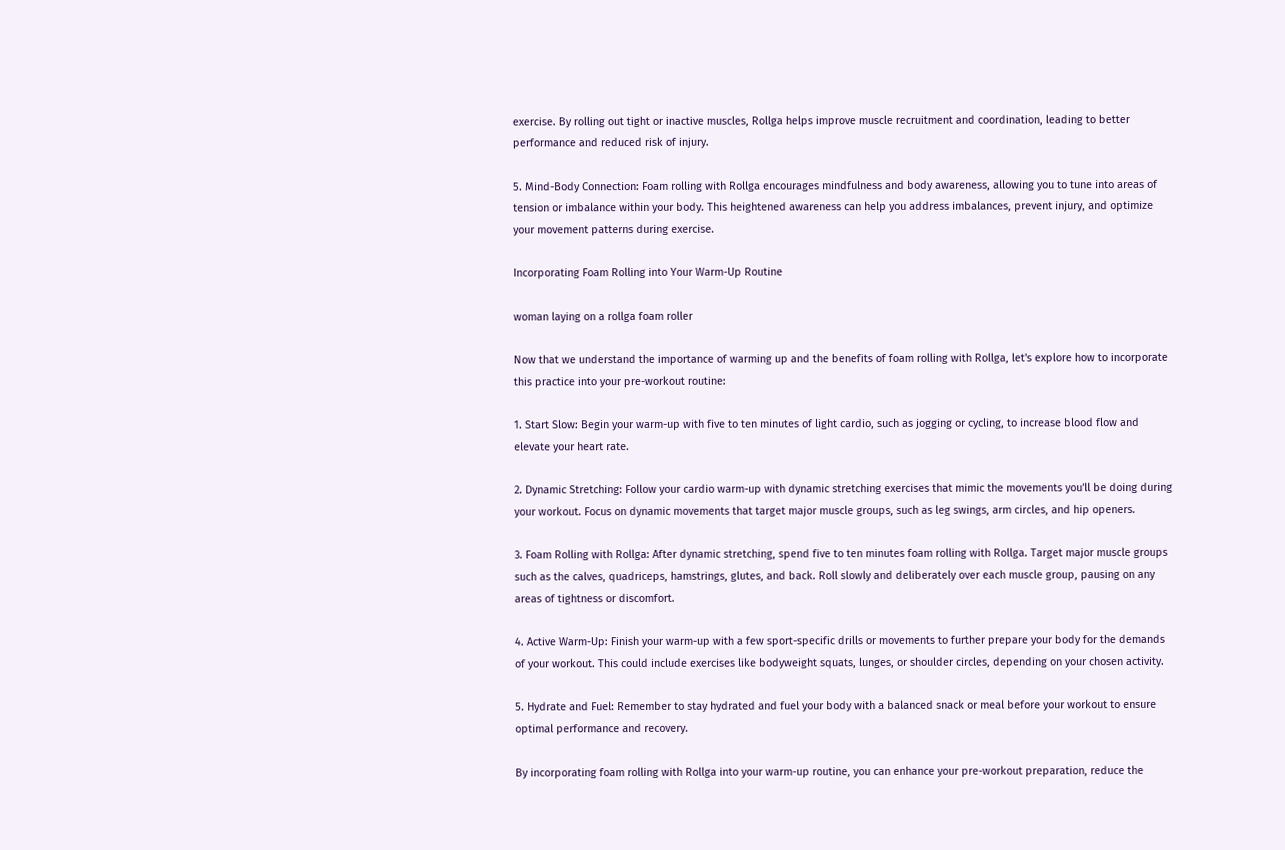exercise. By rolling out tight or inactive muscles, Rollga helps improve muscle recruitment and coordination, leading to better performance and reduced risk of injury.

5. Mind-Body Connection: Foam rolling with Rollga encourages mindfulness and body awareness, allowing you to tune into areas of tension or imbalance within your body. This heightened awareness can help you address imbalances, prevent injury, and optimize your movement patterns during exercise.

Incorporating Foam Rolling into Your Warm-Up Routine

woman laying on a rollga foam roller

Now that we understand the importance of warming up and the benefits of foam rolling with Rollga, let's explore how to incorporate this practice into your pre-workout routine:

1. Start Slow: Begin your warm-up with five to ten minutes of light cardio, such as jogging or cycling, to increase blood flow and elevate your heart rate.

2. Dynamic Stretching: Follow your cardio warm-up with dynamic stretching exercises that mimic the movements you'll be doing during your workout. Focus on dynamic movements that target major muscle groups, such as leg swings, arm circles, and hip openers.

3. Foam Rolling with Rollga: After dynamic stretching, spend five to ten minutes foam rolling with Rollga. Target major muscle groups such as the calves, quadriceps, hamstrings, glutes, and back. Roll slowly and deliberately over each muscle group, pausing on any areas of tightness or discomfort.

4. Active Warm-Up: Finish your warm-up with a few sport-specific drills or movements to further prepare your body for the demands of your workout. This could include exercises like bodyweight squats, lunges, or shoulder circles, depending on your chosen activity.

5. Hydrate and Fuel: Remember to stay hydrated and fuel your body with a balanced snack or meal before your workout to ensure optimal performance and recovery.

By incorporating foam rolling with Rollga into your warm-up routine, you can enhance your pre-workout preparation, reduce the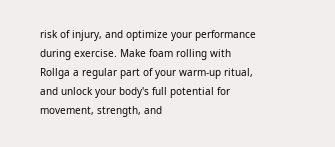risk of injury, and optimize your performance during exercise. Make foam rolling with Rollga a regular part of your warm-up ritual, and unlock your body's full potential for movement, strength, and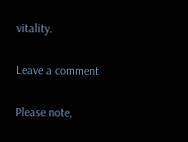vitality.

Leave a comment

Please note,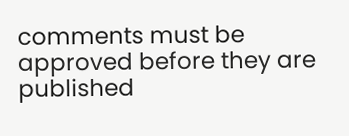comments must be approved before they are published